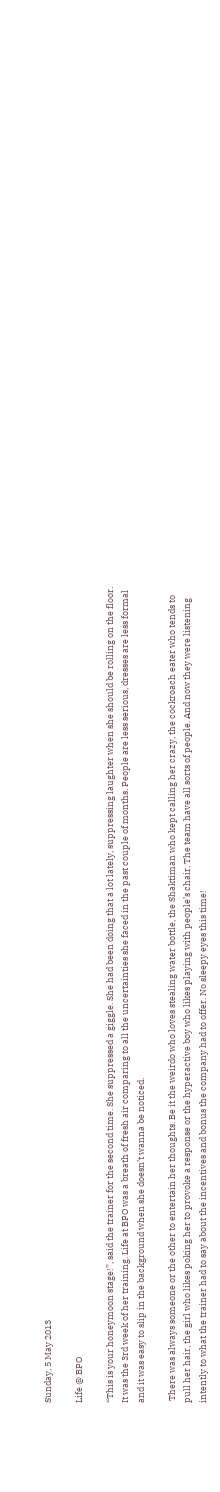Sunday, 5 May 2013

Life @ BPO

“This is your honeymoon stage!”, said the trainer for the second time. She suppressed a giggle. She had been doing that a lot lately, suppressing laughter when she should be rolling on the floor. It was the 3rd week of her training. Life at BPO was a breath of fresh air comparing to all the uncertainties she faced in the past couple of months. People are less serious, dresses are less formal and it was easy to slip in the background when she doesn’t wanna be noticed.

 There was always someone or the other to entertain her thoughts. Be it the weirdo who loves stealing water bottle, the Shaktiman who kept calling her crazy, the cockroach eater who tends to pull her hair, the girl who likes poking her to provoke a response or the hyperactive boy who likes playing with people’s chair. The team have all sorts of people. And now they were listening intently to what the trainer had to say about the incentives and bonus the company had to offer. No sleepy eyes this time!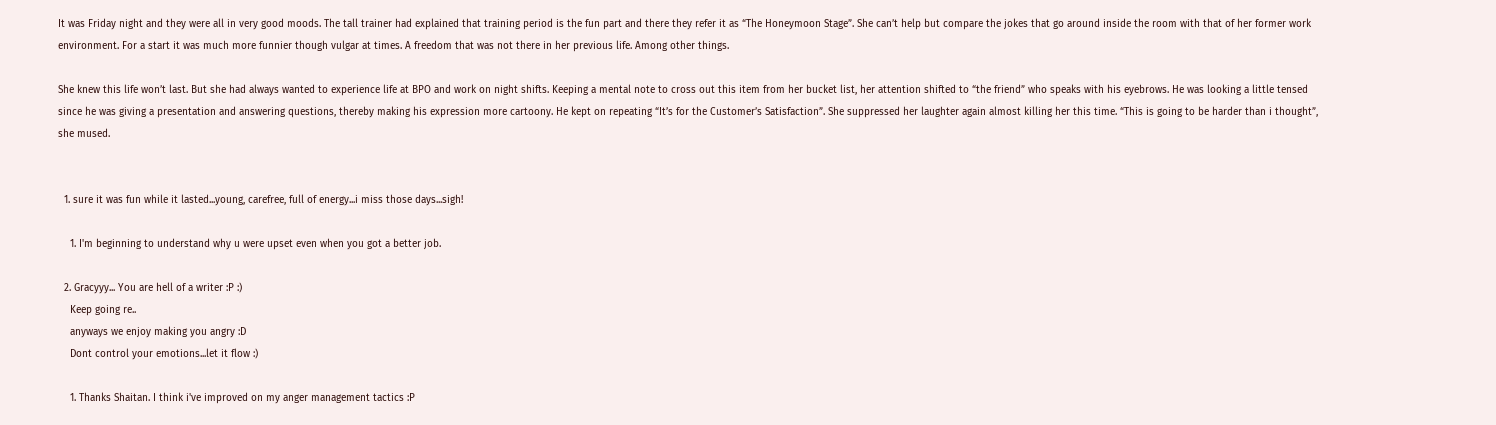It was Friday night and they were all in very good moods. The tall trainer had explained that training period is the fun part and there they refer it as “The Honeymoon Stage”. She can’t help but compare the jokes that go around inside the room with that of her former work environment. For a start it was much more funnier though vulgar at times. A freedom that was not there in her previous life. Among other things.

She knew this life won’t last. But she had always wanted to experience life at BPO and work on night shifts. Keeping a mental note to cross out this item from her bucket list, her attention shifted to “the friend” who speaks with his eyebrows. He was looking a little tensed since he was giving a presentation and answering questions, thereby making his expression more cartoony. He kept on repeating “It’s for the Customer’s Satisfaction”. She suppressed her laughter again almost killing her this time. “This is going to be harder than i thought”, she mused.


  1. sure it was fun while it lasted...young, carefree, full of energy...i miss those days...sigh!

    1. I'm beginning to understand why u were upset even when you got a better job.

  2. Gracyyy... You are hell of a writer :P :)
    Keep going re..
    anyways we enjoy making you angry :D
    Dont control your emotions...let it flow :)

    1. Thanks Shaitan. I think i've improved on my anger management tactics :P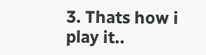3. Thats how i play it..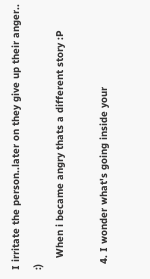I irritate the person..later on they give up their anger.. :)
    When i became angry thats a different story :P

  4. I wonder what's going inside your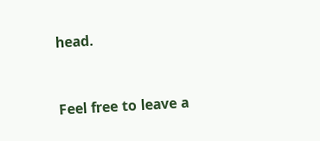head.


Feel free to leave a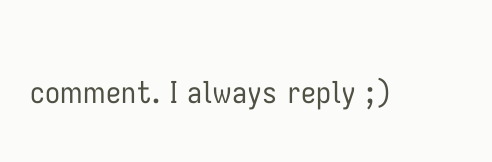comment. I always reply ;)